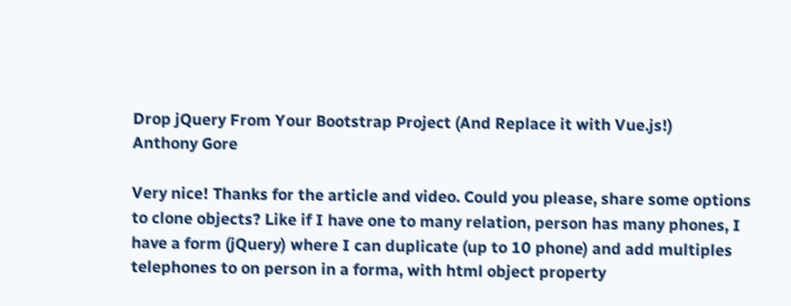Drop jQuery From Your Bootstrap Project (And Replace it with Vue.js!)
Anthony Gore

Very nice! Thanks for the article and video. Could you please, share some options to clone objects? Like if I have one to many relation, person has many phones, I have a form (jQuery) where I can duplicate (up to 10 phone) and add multiples telephones to on person in a forma, with html object property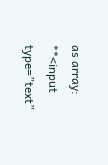as array: **<input type=”text”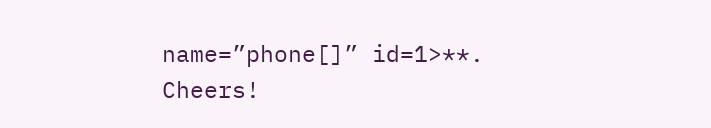name=”phone[]” id=1>**. Cheers!